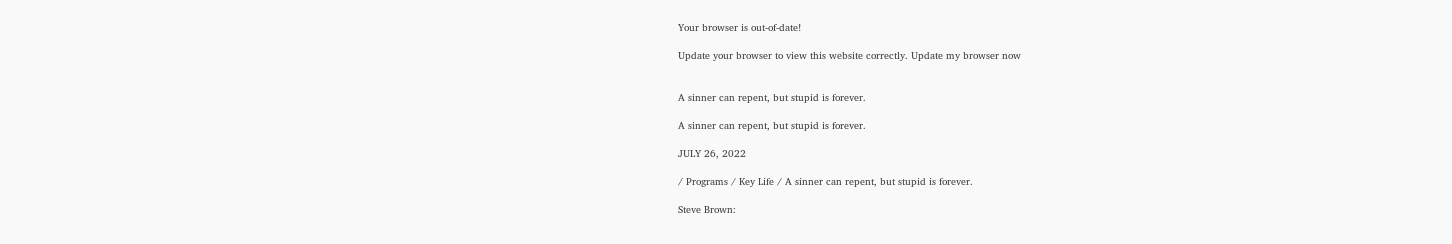Your browser is out-of-date!

Update your browser to view this website correctly. Update my browser now


A sinner can repent, but stupid is forever.

A sinner can repent, but stupid is forever.

JULY 26, 2022

/ Programs / Key Life / A sinner can repent, but stupid is forever.

Steve Brown: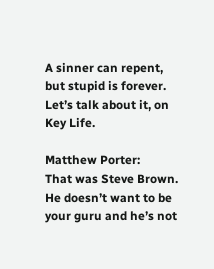A sinner can repent, but stupid is forever. Let’s talk about it, on Key Life.

Matthew Porter:
That was Steve Brown. He doesn’t want to be your guru and he’s not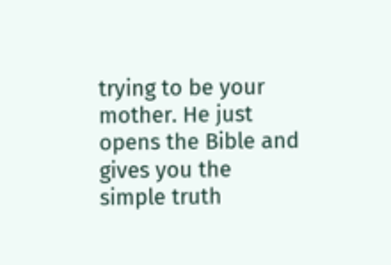trying to be your mother. He just opens the Bible and gives you the simple truth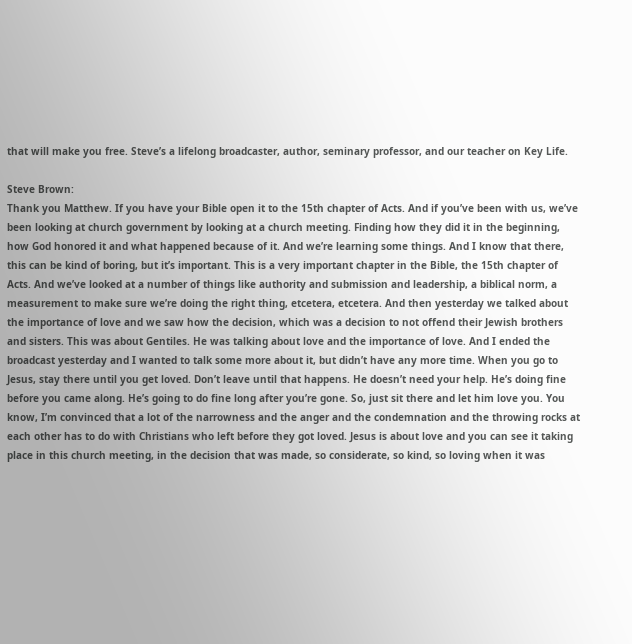that will make you free. Steve’s a lifelong broadcaster, author, seminary professor, and our teacher on Key Life.

Steve Brown:
Thank you Matthew. If you have your Bible open it to the 15th chapter of Acts. And if you’ve been with us, we’ve been looking at church government by looking at a church meeting. Finding how they did it in the beginning, how God honored it and what happened because of it. And we’re learning some things. And I know that there, this can be kind of boring, but it’s important. This is a very important chapter in the Bible, the 15th chapter of Acts. And we’ve looked at a number of things like authority and submission and leadership, a biblical norm, a measurement to make sure we’re doing the right thing, etcetera, etcetera. And then yesterday we talked about the importance of love and we saw how the decision, which was a decision to not offend their Jewish brothers and sisters. This was about Gentiles. He was talking about love and the importance of love. And I ended the broadcast yesterday and I wanted to talk some more about it, but didn’t have any more time. When you go to Jesus, stay there until you get loved. Don’t leave until that happens. He doesn’t need your help. He’s doing fine before you came along. He’s going to do fine long after you’re gone. So, just sit there and let him love you. You know, I’m convinced that a lot of the narrowness and the anger and the condemnation and the throwing rocks at each other has to do with Christians who left before they got loved. Jesus is about love and you can see it taking place in this church meeting, in the decision that was made, so considerate, so kind, so loving when it was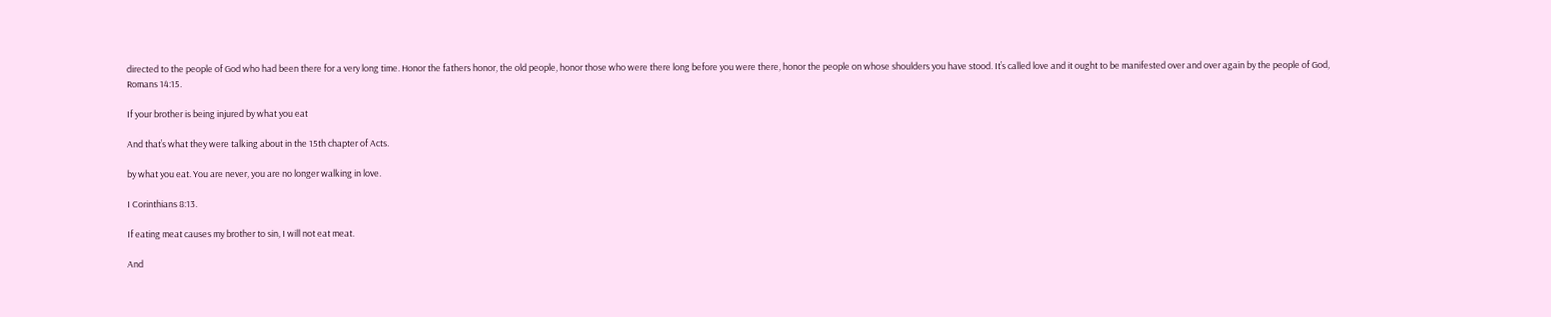directed to the people of God who had been there for a very long time. Honor the fathers honor, the old people, honor those who were there long before you were there, honor the people on whose shoulders you have stood. It’s called love and it ought to be manifested over and over again by the people of God, Romans 14:15.

If your brother is being injured by what you eat

And that’s what they were talking about in the 15th chapter of Acts.

by what you eat. You are never, you are no longer walking in love.

I Corinthians 8:13.

If eating meat causes my brother to sin, I will not eat meat.

And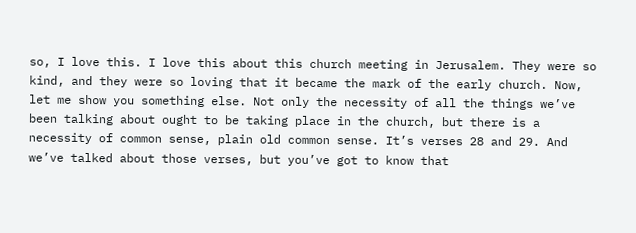so, I love this. I love this about this church meeting in Jerusalem. They were so kind, and they were so loving that it became the mark of the early church. Now, let me show you something else. Not only the necessity of all the things we’ve been talking about ought to be taking place in the church, but there is a necessity of common sense, plain old common sense. It’s verses 28 and 29. And we’ve talked about those verses, but you’ve got to know that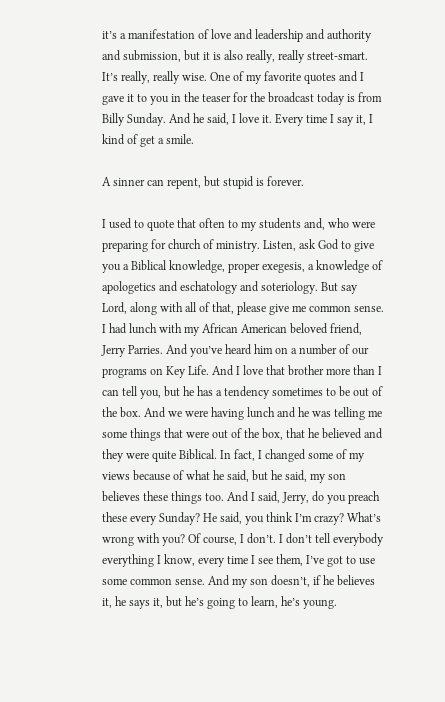it’s a manifestation of love and leadership and authority and submission, but it is also really, really street-smart. It’s really, really wise. One of my favorite quotes and I gave it to you in the teaser for the broadcast today is from Billy Sunday. And he said, I love it. Every time I say it, I kind of get a smile.

A sinner can repent, but stupid is forever.

I used to quote that often to my students and, who were preparing for church of ministry. Listen, ask God to give you a Biblical knowledge, proper exegesis, a knowledge of apologetics and eschatology and soteriology. But say Lord, along with all of that, please give me common sense. I had lunch with my African American beloved friend, Jerry Parries. And you’ve heard him on a number of our programs on Key Life. And I love that brother more than I can tell you, but he has a tendency sometimes to be out of the box. And we were having lunch and he was telling me some things that were out of the box, that he believed and they were quite Biblical. In fact, I changed some of my views because of what he said, but he said, my son believes these things too. And I said, Jerry, do you preach these every Sunday? He said, you think I’m crazy? What’s wrong with you? Of course, I don’t. I don’t tell everybody everything I know, every time I see them, I’ve got to use some common sense. And my son doesn’t, if he believes it, he says it, but he’s going to learn, he’s young.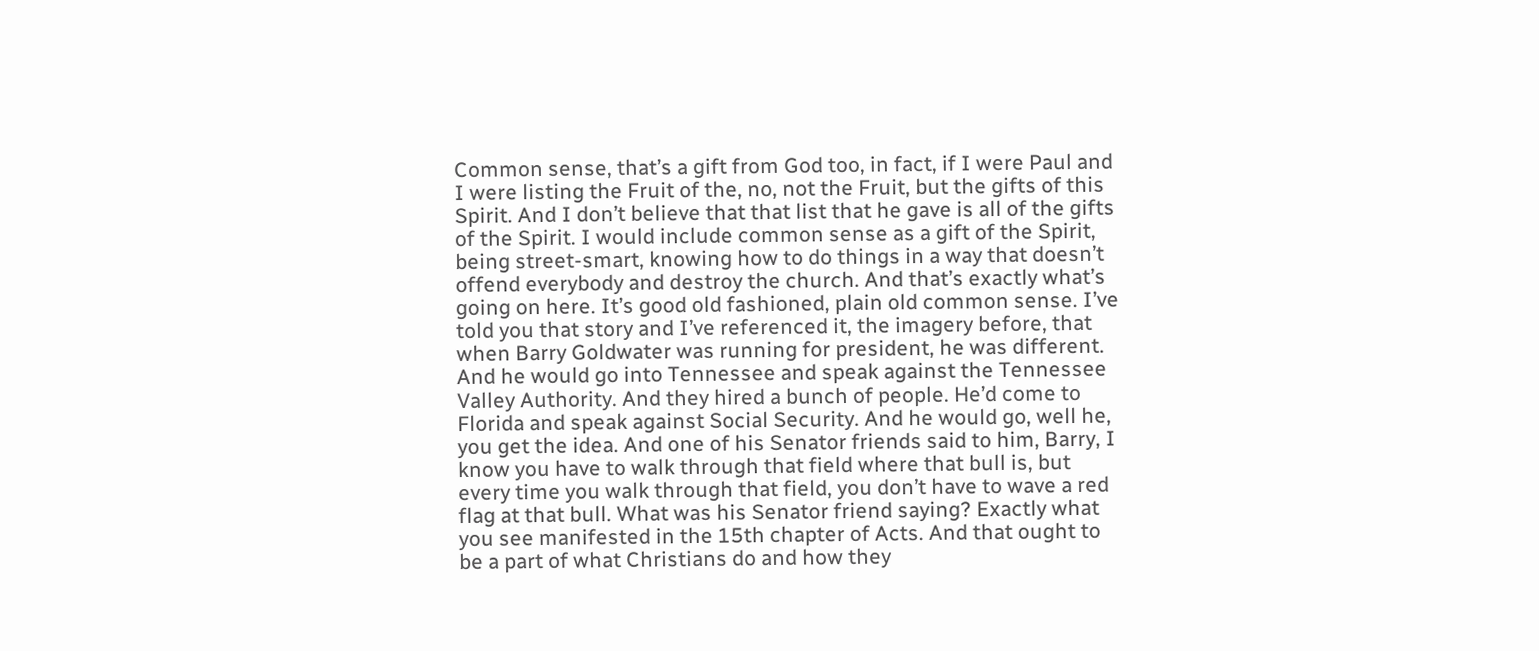Common sense, that’s a gift from God too, in fact, if I were Paul and I were listing the Fruit of the, no, not the Fruit, but the gifts of this Spirit. And I don’t believe that that list that he gave is all of the gifts of the Spirit. I would include common sense as a gift of the Spirit, being street-smart, knowing how to do things in a way that doesn’t offend everybody and destroy the church. And that’s exactly what’s going on here. It’s good old fashioned, plain old common sense. I’ve told you that story and I’ve referenced it, the imagery before, that when Barry Goldwater was running for president, he was different. And he would go into Tennessee and speak against the Tennessee Valley Authority. And they hired a bunch of people. He’d come to Florida and speak against Social Security. And he would go, well he, you get the idea. And one of his Senator friends said to him, Barry, I know you have to walk through that field where that bull is, but every time you walk through that field, you don’t have to wave a red flag at that bull. What was his Senator friend saying? Exactly what you see manifested in the 15th chapter of Acts. And that ought to be a part of what Christians do and how they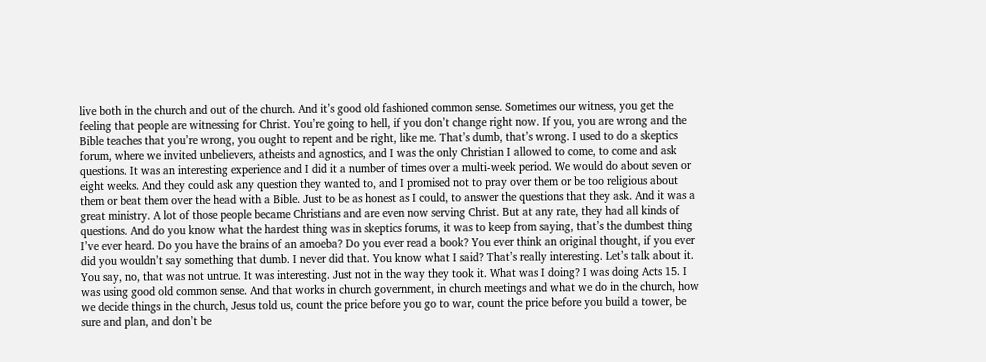live both in the church and out of the church. And it’s good old fashioned common sense. Sometimes our witness, you get the feeling that people are witnessing for Christ. You’re going to hell, if you don’t change right now. If you, you are wrong and the Bible teaches that you’re wrong, you ought to repent and be right, like me. That’s dumb, that’s wrong. I used to do a skeptics forum, where we invited unbelievers, atheists and agnostics, and I was the only Christian I allowed to come, to come and ask questions. It was an interesting experience and I did it a number of times over a multi-week period. We would do about seven or eight weeks. And they could ask any question they wanted to, and I promised not to pray over them or be too religious about them or beat them over the head with a Bible. Just to be as honest as I could, to answer the questions that they ask. And it was a great ministry. A lot of those people became Christians and are even now serving Christ. But at any rate, they had all kinds of questions. And do you know what the hardest thing was in skeptics forums, it was to keep from saying, that’s the dumbest thing I’ve ever heard. Do you have the brains of an amoeba? Do you ever read a book? You ever think an original thought, if you ever did you wouldn’t say something that dumb. I never did that. You know what I said? That’s really interesting. Let’s talk about it. You say, no, that was not untrue. It was interesting. Just not in the way they took it. What was I doing? I was doing Acts 15. I was using good old common sense. And that works in church government, in church meetings and what we do in the church, how we decide things in the church, Jesus told us, count the price before you go to war, count the price before you build a tower, be sure and plan, and don’t be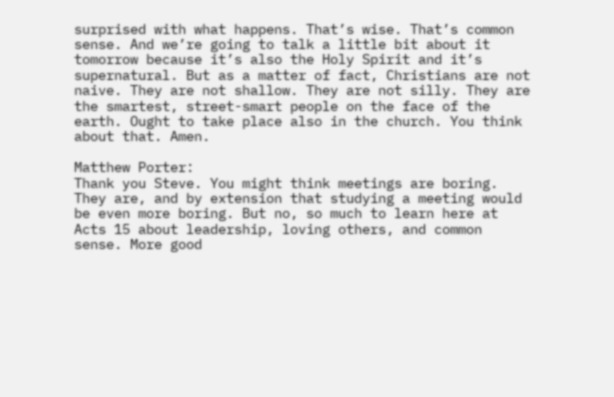surprised with what happens. That’s wise. That’s common sense. And we’re going to talk a little bit about it tomorrow because it’s also the Holy Spirit and it’s supernatural. But as a matter of fact, Christians are not naive. They are not shallow. They are not silly. They are the smartest, street-smart people on the face of the earth. Ought to take place also in the church. You think about that. Amen.

Matthew Porter:
Thank you Steve. You might think meetings are boring. They are, and by extension that studying a meeting would be even more boring. But no, so much to learn here at Acts 15 about leadership, loving others, and common sense. More good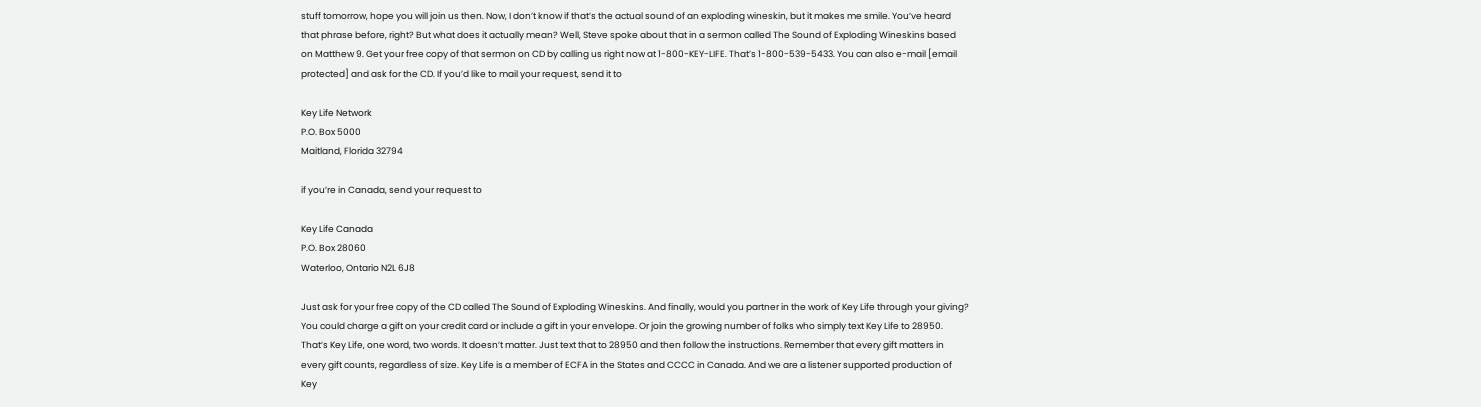stuff tomorrow, hope you will join us then. Now, I don’t know if that’s the actual sound of an exploding wineskin, but it makes me smile. You’ve heard that phrase before, right? But what does it actually mean? Well, Steve spoke about that in a sermon called The Sound of Exploding Wineskins based on Matthew 9. Get your free copy of that sermon on CD by calling us right now at 1-800-KEY-LIFE. That’s 1-800-539-5433. You can also e-mail [email protected] and ask for the CD. If you’d like to mail your request, send it to

Key Life Network
P.O. Box 5000
Maitland, Florida 32794

if you’re in Canada, send your request to

Key Life Canada
P.O. Box 28060
Waterloo, Ontario N2L 6J8

Just ask for your free copy of the CD called The Sound of Exploding Wineskins. And finally, would you partner in the work of Key Life through your giving? You could charge a gift on your credit card or include a gift in your envelope. Or join the growing number of folks who simply text Key Life to 28950. That’s Key Life, one word, two words. It doesn’t matter. Just text that to 28950 and then follow the instructions. Remember that every gift matters in every gift counts, regardless of size. Key Life is a member of ECFA in the States and CCCC in Canada. And we are a listener supported production of Key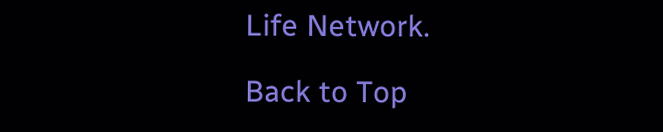Life Network.

Back to Top